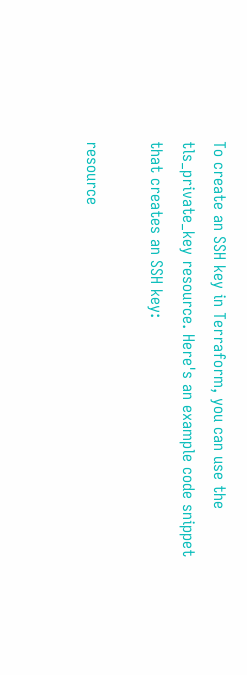To create an SSH key in Terraform, you can use the tls_private_key resource. Here's an example code snippet that creates an SSH key:

resource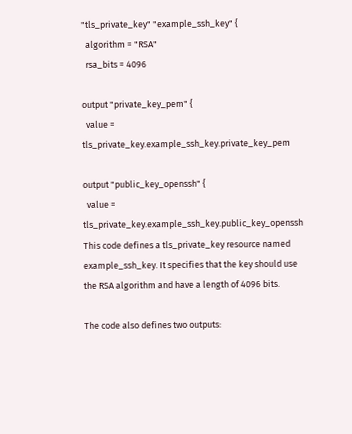"tls_private_key" "example_ssh_key" {
  algorithm = "RSA"
  rsa_bits = 4096

output "private_key_pem" {
  value = tls_private_key.example_ssh_key.private_key_pem

output "public_key_openssh" {
  value = tls_private_key.example_ssh_key.public_key_openssh
This code defines a tls_private_key resource named example_ssh_key. It specifies that the key should use the RSA algorithm and have a length of 4096 bits.

The code also defines two outputs: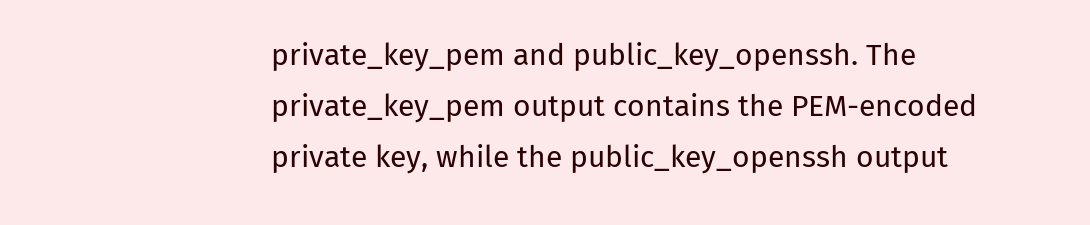private_key_pem and public_key_openssh. The private_key_pem output contains the PEM-encoded private key, while the public_key_openssh output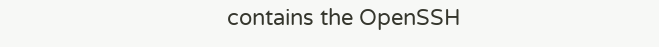contains the OpenSSH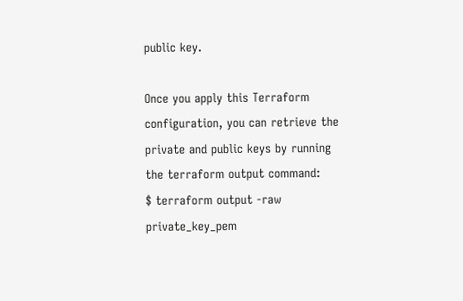public key.

Once you apply this Terraform configuration, you can retrieve the private and public keys by running the terraform output command:
$ terraform output -raw private_key_pem